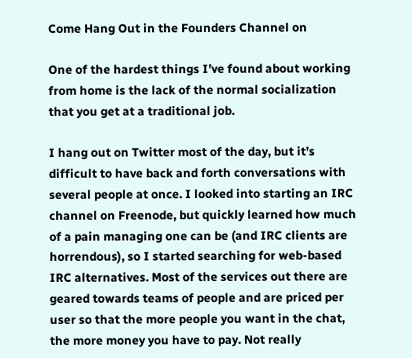Come Hang Out in the Founders Channel on

One of the hardest things I’ve found about working from home is the lack of the normal socialization that you get at a traditional job.

I hang out on Twitter most of the day, but it’s difficult to have back and forth conversations with several people at once. I looked into starting an IRC channel on Freenode, but quickly learned how much of a pain managing one can be (and IRC clients are horrendous), so I started searching for web-based IRC alternatives. Most of the services out there are geared towards teams of people and are priced per user so that the more people you want in the chat, the more money you have to pay. Not really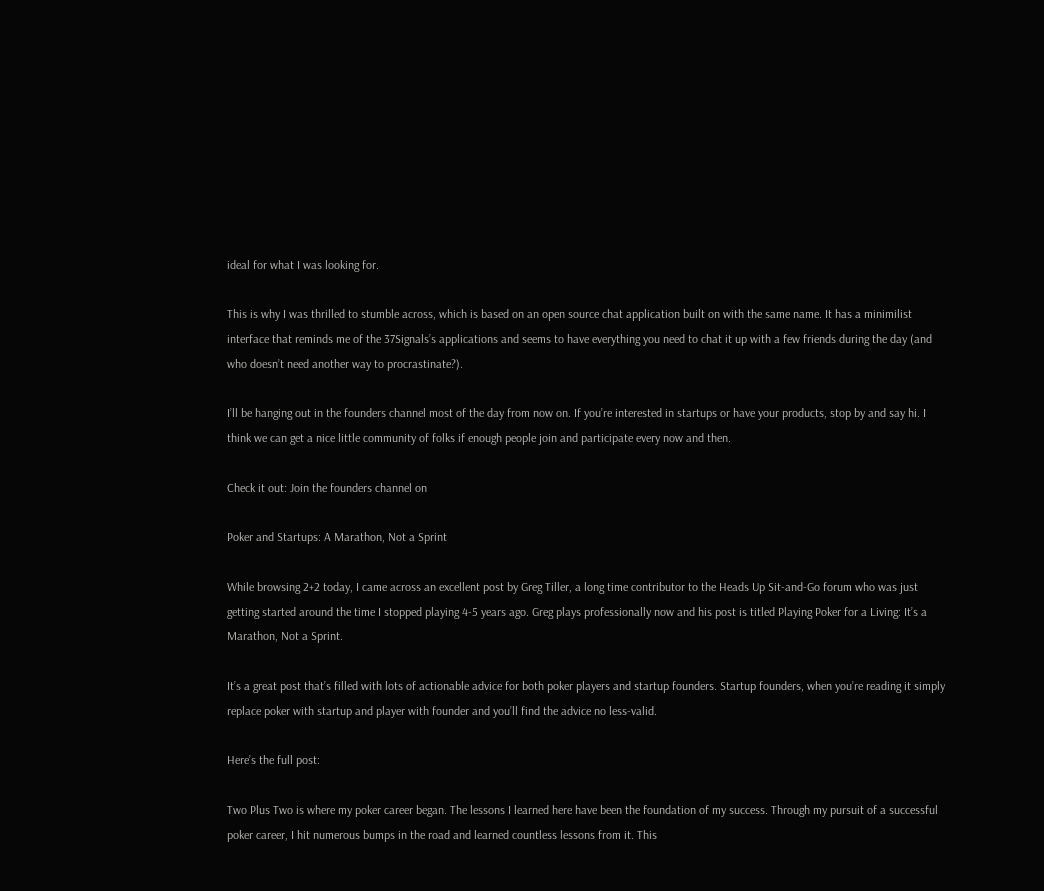ideal for what I was looking for.

This is why I was thrilled to stumble across, which is based on an open source chat application built on with the same name. It has a minimilist interface that reminds me of the 37Signals’s applications and seems to have everything you need to chat it up with a few friends during the day (and who doesn’t need another way to procrastinate?).

I’ll be hanging out in the founders channel most of the day from now on. If you’re interested in startups or have your products, stop by and say hi. I think we can get a nice little community of folks if enough people join and participate every now and then.

Check it out: Join the founders channel on

Poker and Startups: A Marathon, Not a Sprint

While browsing 2+2 today, I came across an excellent post by Greg Tiller, a long time contributor to the Heads Up Sit-and-Go forum who was just getting started around the time I stopped playing 4-5 years ago. Greg plays professionally now and his post is titled Playing Poker for a Living: It’s a Marathon, Not a Sprint.

It’s a great post that’s filled with lots of actionable advice for both poker players and startup founders. Startup founders, when you’re reading it simply replace poker with startup and player with founder and you’ll find the advice no less-valid.

Here’s the full post:

Two Plus Two is where my poker career began. The lessons I learned here have been the foundation of my success. Through my pursuit of a successful poker career, I hit numerous bumps in the road and learned countless lessons from it. This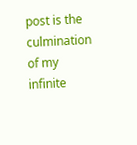post is the culmination of my infinite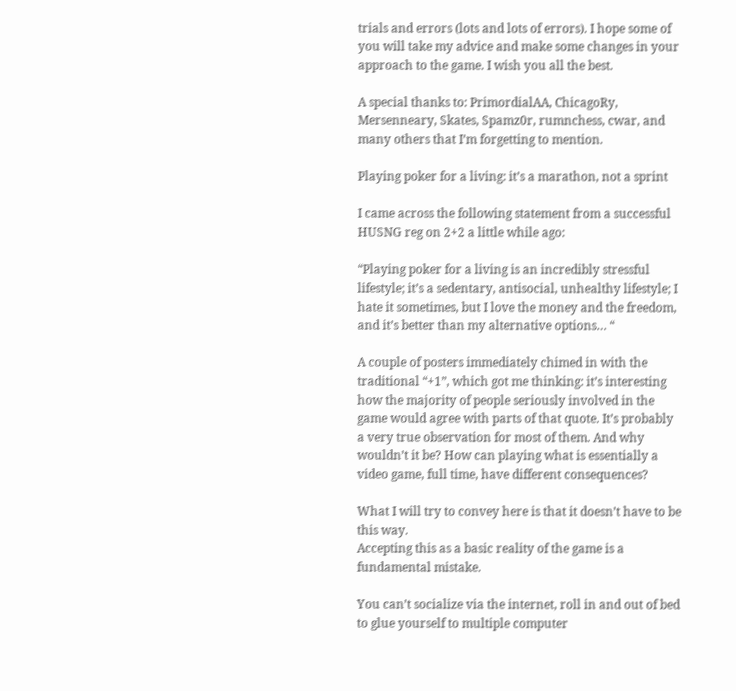trials and errors (lots and lots of errors). I hope some of you will take my advice and make some changes in your approach to the game. I wish you all the best.

A special thanks to: PrimordialAA, ChicagoRy, Mersenneary, Skates, Spamz0r, rumnchess, cwar, and many others that I’m forgetting to mention.

Playing poker for a living: it’s a marathon, not a sprint

I came across the following statement from a successful HUSNG reg on 2+2 a little while ago:

“Playing poker for a living is an incredibly stressful lifestyle; it’s a sedentary, antisocial, unhealthy lifestyle; I hate it sometimes, but I love the money and the freedom, and it’s better than my alternative options… “

A couple of posters immediately chimed in with the traditional “+1”, which got me thinking: it’s interesting how the majority of people seriously involved in the game would agree with parts of that quote. It’s probably a very true observation for most of them. And why wouldn’t it be? How can playing what is essentially a video game, full time, have different consequences?

What I will try to convey here is that it doesn’t have to be this way.
Accepting this as a basic reality of the game is a fundamental mistake.

You can’t socialize via the internet, roll in and out of bed to glue yourself to multiple computer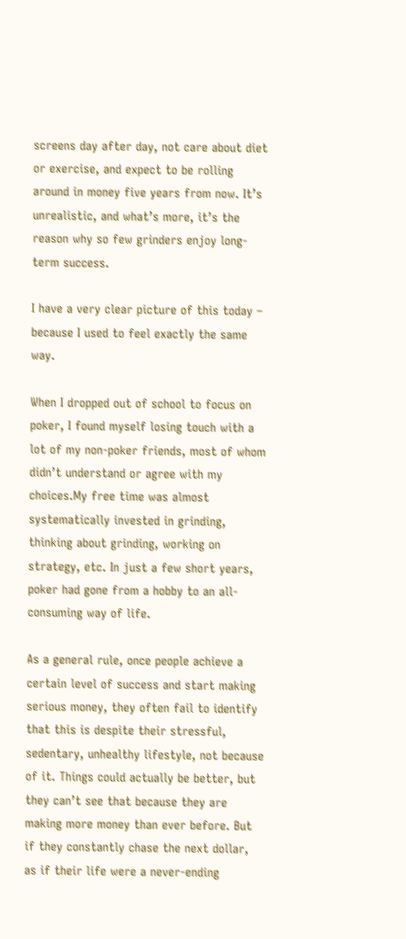screens day after day, not care about diet or exercise, and expect to be rolling around in money five years from now. It’s unrealistic, and what’s more, it’s the reason why so few grinders enjoy long-term success.

I have a very clear picture of this today – because I used to feel exactly the same way.

When I dropped out of school to focus on poker, I found myself losing touch with a lot of my non-poker friends, most of whom didn’t understand or agree with my choices.My free time was almost systematically invested in grinding, thinking about grinding, working on strategy, etc. In just a few short years, poker had gone from a hobby to an all-consuming way of life.

As a general rule, once people achieve a certain level of success and start making serious money, they often fail to identify that this is despite their stressful, sedentary, unhealthy lifestyle, not because of it. Things could actually be better, but they can’t see that because they are making more money than ever before. But if they constantly chase the next dollar, as if their life were a never-ending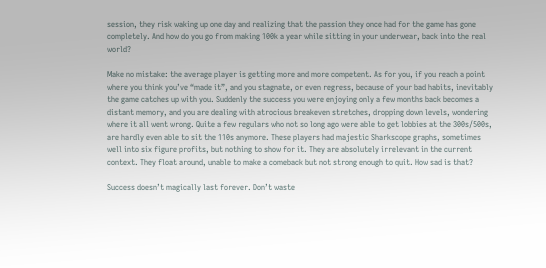session, they risk waking up one day and realizing that the passion they once had for the game has gone completely. And how do you go from making 100k a year while sitting in your underwear, back into the real world?

Make no mistake: the average player is getting more and more competent. As for you, if you reach a point where you think you’ve “made it”, and you stagnate, or even regress, because of your bad habits, inevitably the game catches up with you. Suddenly the success you were enjoying only a few months back becomes a distant memory, and you are dealing with atrocious breakeven stretches, dropping down levels, wondering where it all went wrong. Quite a few regulars who not so long ago were able to get lobbies at the 300s/500s, are hardly even able to sit the 110s anymore. These players had majestic Sharkscope graphs, sometimes well into six figure profits, but nothing to show for it. They are absolutely irrelevant in the current context. They float around, unable to make a comeback but not strong enough to quit. How sad is that?

Success doesn’t magically last forever. Don’t waste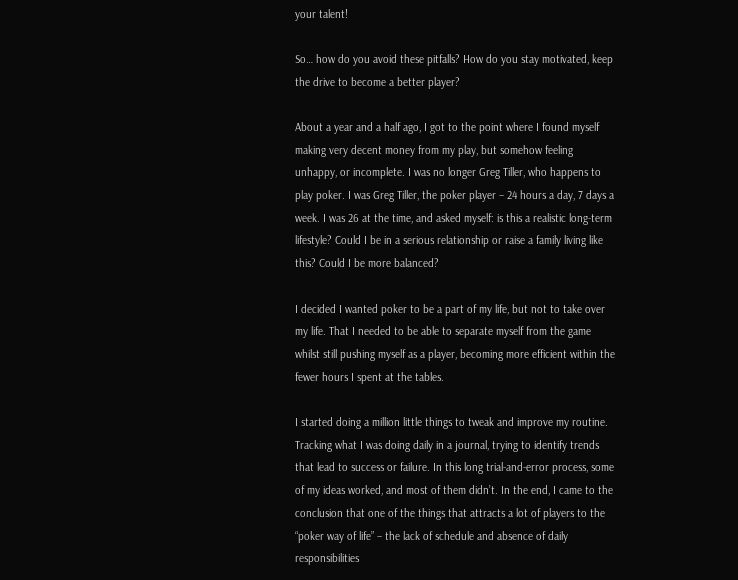your talent!

So… how do you avoid these pitfalls? How do you stay motivated, keep the drive to become a better player?

About a year and a half ago, I got to the point where I found myself making very decent money from my play, but somehow feeling unhappy, or incomplete. I was no longer Greg Tiller, who happens to play poker. I was Greg Tiller, the poker player – 24 hours a day, 7 days a week. I was 26 at the time, and asked myself: is this a realistic long-term lifestyle? Could I be in a serious relationship or raise a family living like this? Could I be more balanced?

I decided I wanted poker to be a part of my life, but not to take over my life. That I needed to be able to separate myself from the game whilst still pushing myself as a player, becoming more efficient within the fewer hours I spent at the tables.

I started doing a million little things to tweak and improve my routine. Tracking what I was doing daily in a journal, trying to identify trends that lead to success or failure. In this long trial-and-error process, some of my ideas worked, and most of them didn’t. In the end, I came to the conclusion that one of the things that attracts a lot of players to the “poker way of life” – the lack of schedule and absence of daily responsibilities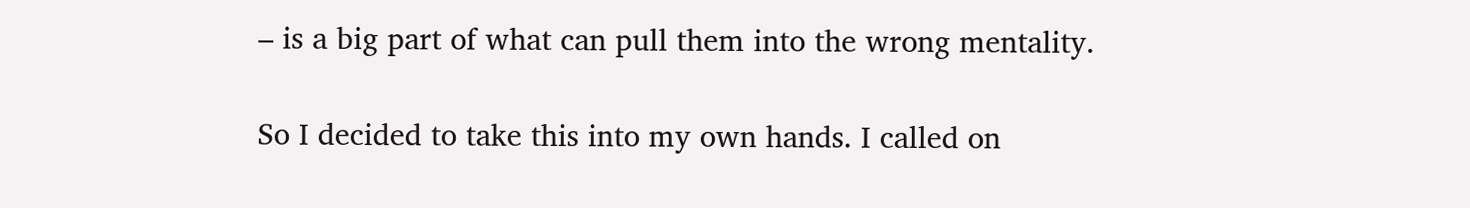– is a big part of what can pull them into the wrong mentality.

So I decided to take this into my own hands. I called on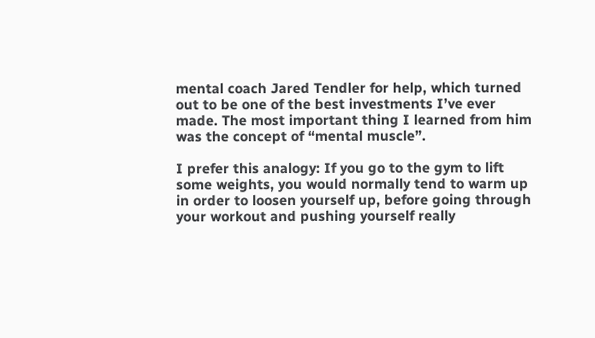mental coach Jared Tendler for help, which turned out to be one of the best investments I’ve ever made. The most important thing I learned from him was the concept of “mental muscle”.

I prefer this analogy: If you go to the gym to lift some weights, you would normally tend to warm up in order to loosen yourself up, before going through your workout and pushing yourself really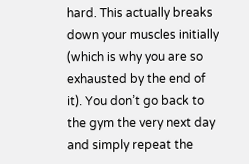hard. This actually breaks down your muscles initially (which is why you are so exhausted by the end of it). You don’t go back to the gym the very next day and simply repeat the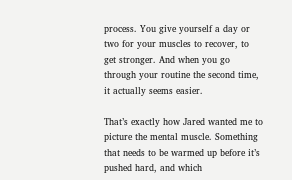process. You give yourself a day or two for your muscles to recover, to get stronger. And when you go through your routine the second time, it actually seems easier.

That’s exactly how Jared wanted me to picture the mental muscle. Something that needs to be warmed up before it’s pushed hard, and which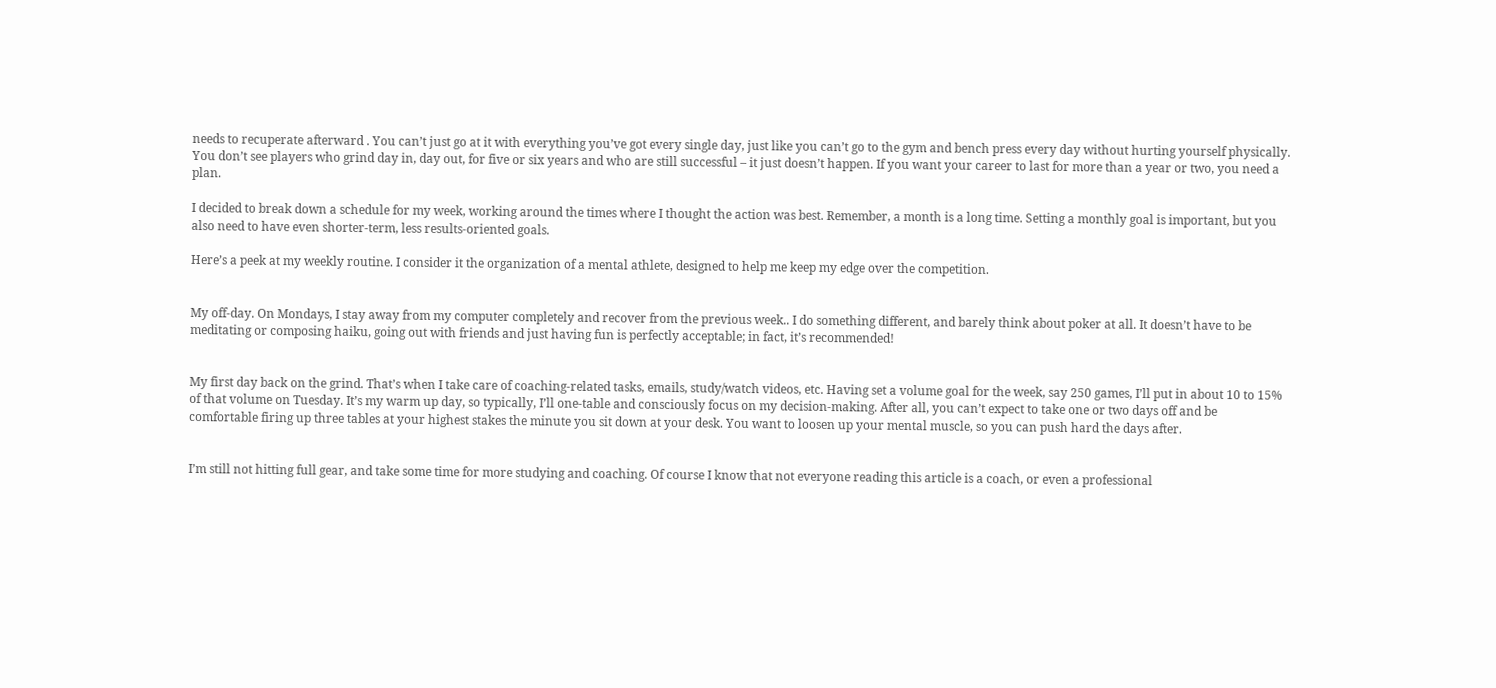needs to recuperate afterward . You can’t just go at it with everything you’ve got every single day, just like you can’t go to the gym and bench press every day without hurting yourself physically. You don’t see players who grind day in, day out, for five or six years and who are still successful – it just doesn’t happen. If you want your career to last for more than a year or two, you need a plan.

I decided to break down a schedule for my week, working around the times where I thought the action was best. Remember, a month is a long time. Setting a monthly goal is important, but you also need to have even shorter-term, less results-oriented goals.

Here’s a peek at my weekly routine. I consider it the organization of a mental athlete, designed to help me keep my edge over the competition.


My off-day. On Mondays, I stay away from my computer completely and recover from the previous week.. I do something different, and barely think about poker at all. It doesn’t have to be meditating or composing haiku, going out with friends and just having fun is perfectly acceptable; in fact, it’s recommended!


My first day back on the grind. That’s when I take care of coaching-related tasks, emails, study/watch videos, etc. Having set a volume goal for the week, say 250 games, I’ll put in about 10 to 15% of that volume on Tuesday. It’s my warm up day, so typically, I’ll one-table and consciously focus on my decision-making. After all, you can’t expect to take one or two days off and be comfortable firing up three tables at your highest stakes the minute you sit down at your desk. You want to loosen up your mental muscle, so you can push hard the days after.


I’m still not hitting full gear, and take some time for more studying and coaching. Of course I know that not everyone reading this article is a coach, or even a professional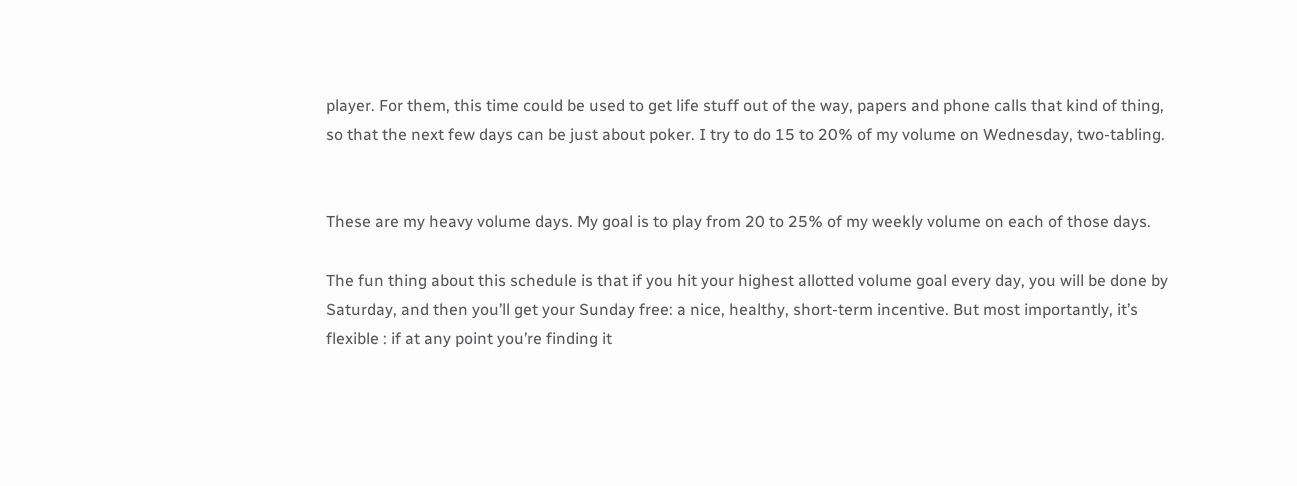player. For them, this time could be used to get life stuff out of the way, papers and phone calls that kind of thing, so that the next few days can be just about poker. I try to do 15 to 20% of my volume on Wednesday, two-tabling.


These are my heavy volume days. My goal is to play from 20 to 25% of my weekly volume on each of those days.

The fun thing about this schedule is that if you hit your highest allotted volume goal every day, you will be done by Saturday, and then you’ll get your Sunday free: a nice, healthy, short-term incentive. But most importantly, it’s flexible : if at any point you’re finding it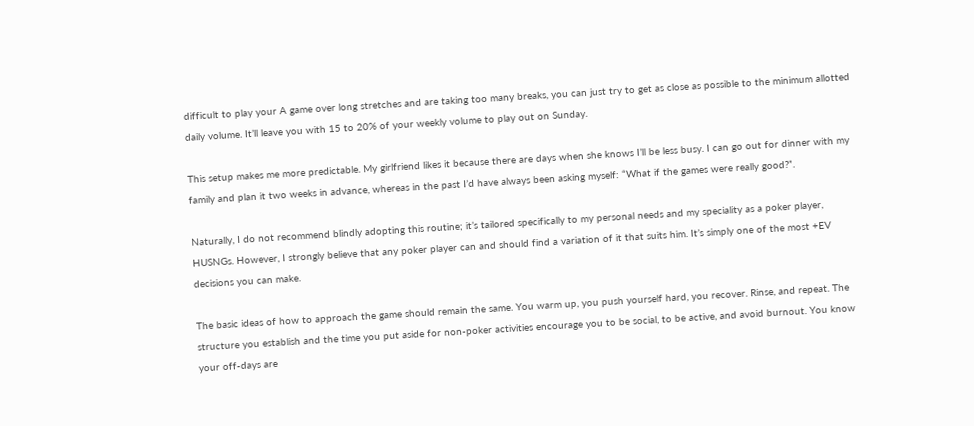difficult to play your A game over long stretches and are taking too many breaks, you can just try to get as close as possible to the minimum allotted daily volume. It’ll leave you with 15 to 20% of your weekly volume to play out on Sunday.

This setup makes me more predictable. My girlfriend likes it because there are days when she knows I’ll be less busy. I can go out for dinner with my family and plan it two weeks in advance, whereas in the past I’d have always been asking myself: “What if the games were really good?”.

Naturally, I do not recommend blindly adopting this routine; it’s tailored specifically to my personal needs and my speciality as a poker player, HUSNGs. However, I strongly believe that any poker player can and should find a variation of it that suits him. It’s simply one of the most +EV decisions you can make.

The basic ideas of how to approach the game should remain the same. You warm up, you push yourself hard, you recover. Rinse, and repeat. The structure you establish and the time you put aside for non-poker activities encourage you to be social, to be active, and avoid burnout. You know your off-days are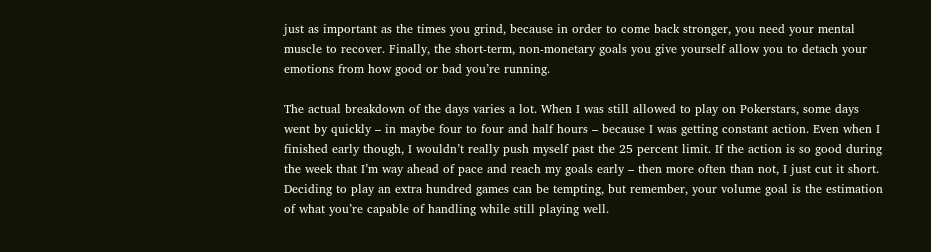just as important as the times you grind, because in order to come back stronger, you need your mental muscle to recover. Finally, the short-term, non-monetary goals you give yourself allow you to detach your emotions from how good or bad you’re running.

The actual breakdown of the days varies a lot. When I was still allowed to play on Pokerstars, some days went by quickly – in maybe four to four and half hours – because I was getting constant action. Even when I finished early though, I wouldn’t really push myself past the 25 percent limit. If the action is so good during the week that I’m way ahead of pace and reach my goals early – then more often than not, I just cut it short. Deciding to play an extra hundred games can be tempting, but remember, your volume goal is the estimation of what you’re capable of handling while still playing well.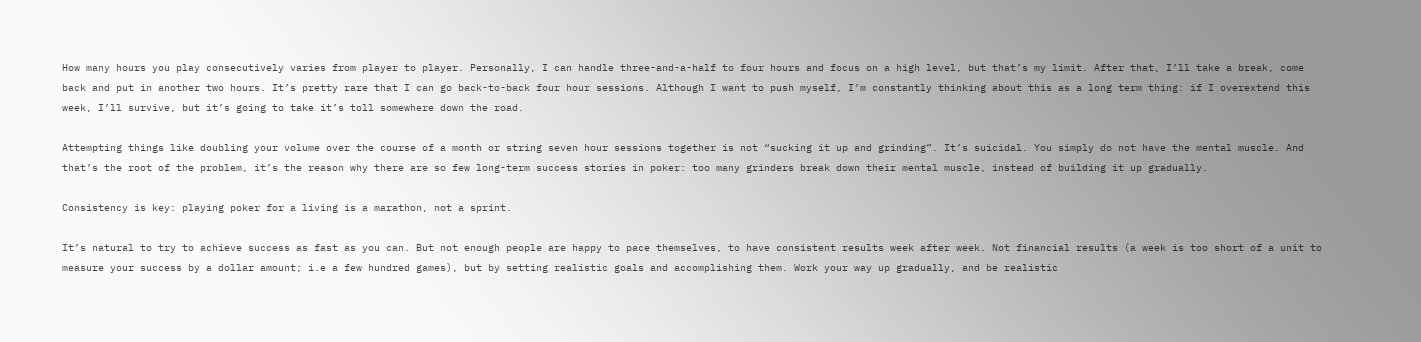How many hours you play consecutively varies from player to player. Personally, I can handle three-and-a-half to four hours and focus on a high level, but that’s my limit. After that, I’ll take a break, come back and put in another two hours. It’s pretty rare that I can go back-to-back four hour sessions. Although I want to push myself, I’m constantly thinking about this as a long term thing: if I overextend this week, I’ll survive, but it’s going to take it’s toll somewhere down the road.

Attempting things like doubling your volume over the course of a month or string seven hour sessions together is not “sucking it up and grinding”. It’s suicidal. You simply do not have the mental muscle. And that’s the root of the problem, it’s the reason why there are so few long-term success stories in poker: too many grinders break down their mental muscle, instead of building it up gradually.

Consistency is key: playing poker for a living is a marathon, not a sprint.

It’s natural to try to achieve success as fast as you can. But not enough people are happy to pace themselves, to have consistent results week after week. Not financial results (a week is too short of a unit to measure your success by a dollar amount; i.e a few hundred games), but by setting realistic goals and accomplishing them. Work your way up gradually, and be realistic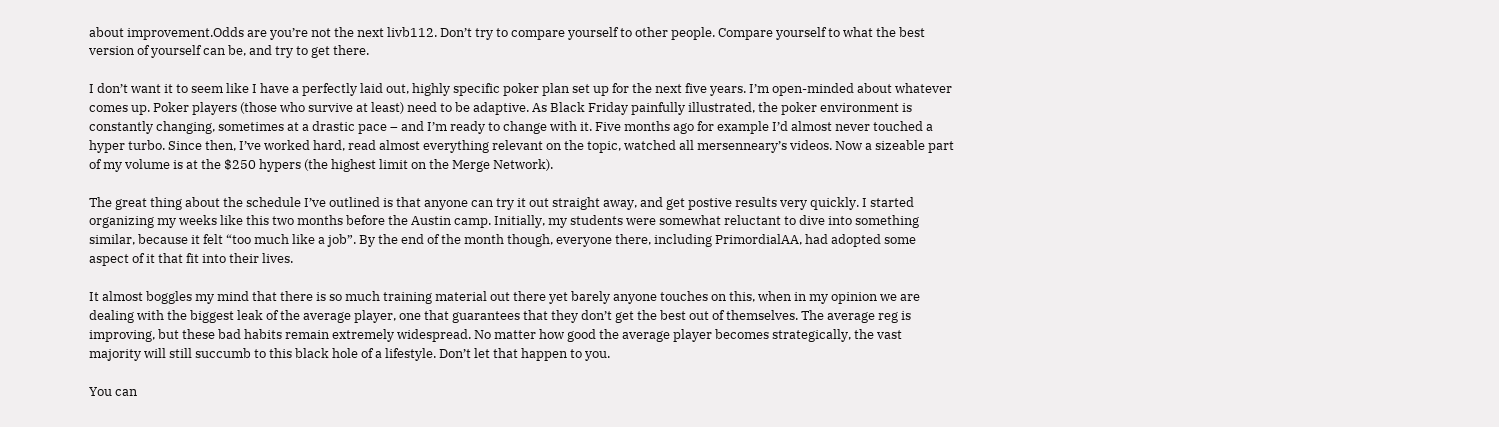about improvement.Odds are you’re not the next livb112. Don’t try to compare yourself to other people. Compare yourself to what the best version of yourself can be, and try to get there.

I don’t want it to seem like I have a perfectly laid out, highly specific poker plan set up for the next five years. I’m open-minded about whatever comes up. Poker players (those who survive at least) need to be adaptive. As Black Friday painfully illustrated, the poker environment is constantly changing, sometimes at a drastic pace – and I’m ready to change with it. Five months ago for example I’d almost never touched a hyper turbo. Since then, I’ve worked hard, read almost everything relevant on the topic, watched all mersenneary’s videos. Now a sizeable part of my volume is at the $250 hypers (the highest limit on the Merge Network).

The great thing about the schedule I’ve outlined is that anyone can try it out straight away, and get postive results very quickly. I started organizing my weeks like this two months before the Austin camp. Initially, my students were somewhat reluctant to dive into something similar, because it felt “too much like a job”. By the end of the month though, everyone there, including PrimordialAA, had adopted some aspect of it that fit into their lives.

It almost boggles my mind that there is so much training material out there yet barely anyone touches on this, when in my opinion we are dealing with the biggest leak of the average player, one that guarantees that they don’t get the best out of themselves. The average reg is improving, but these bad habits remain extremely widespread. No matter how good the average player becomes strategically, the vast majority will still succumb to this black hole of a lifestyle. Don’t let that happen to you.

You can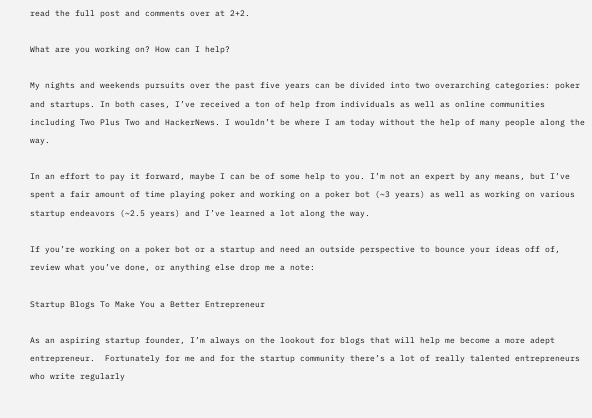read the full post and comments over at 2+2.

What are you working on? How can I help?

My nights and weekends pursuits over the past five years can be divided into two overarching categories: poker and startups. In both cases, I’ve received a ton of help from individuals as well as online communities including Two Plus Two and HackerNews. I wouldn’t be where I am today without the help of many people along the way.

In an effort to pay it forward, maybe I can be of some help to you. I’m not an expert by any means, but I’ve spent a fair amount of time playing poker and working on a poker bot (~3 years) as well as working on various startup endeavors (~2.5 years) and I’ve learned a lot along the way.

If you’re working on a poker bot or a startup and need an outside perspective to bounce your ideas off of, review what you’ve done, or anything else drop me a note:

Startup Blogs To Make You a Better Entrepreneur

As an aspiring startup founder, I’m always on the lookout for blogs that will help me become a more adept entrepreneur.  Fortunately for me and for the startup community there’s a lot of really talented entrepreneurs who write regularly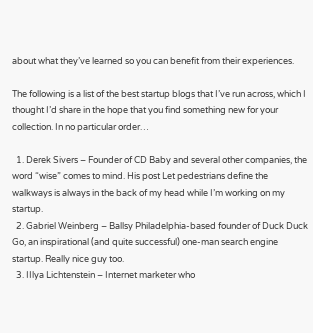about what they’ve learned so you can benefit from their experiences.

The following is a list of the best startup blogs that I’ve run across, which I thought I’d share in the hope that you find something new for your collection. In no particular order…

  1. Derek Sivers – Founder of CD Baby and several other companies, the word “wise” comes to mind. His post Let pedestrians define the walkways is always in the back of my head while I’m working on my startup.
  2. Gabriel Weinberg – Ballsy Philadelphia-based founder of Duck Duck Go, an inspirational (and quite successful) one-man search engine startup. Really nice guy too.
  3. IIlya Lichtenstein – Internet marketer who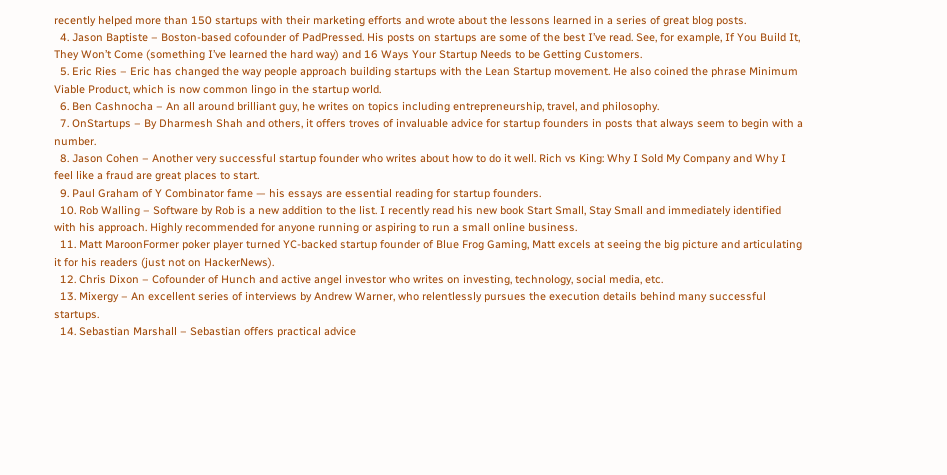recently helped more than 150 startups with their marketing efforts and wrote about the lessons learned in a series of great blog posts.
  4. Jason Baptiste – Boston-based cofounder of PadPressed. His posts on startups are some of the best I’ve read. See, for example, If You Build It, They Won’t Come (something I’ve learned the hard way) and 16 Ways Your Startup Needs to be Getting Customers.
  5. Eric Ries – Eric has changed the way people approach building startups with the Lean Startup movement. He also coined the phrase Minimum Viable Product, which is now common lingo in the startup world.
  6. Ben Cashnocha – An all around brilliant guy, he writes on topics including entrepreneurship, travel, and philosophy.
  7. OnStartups – By Dharmesh Shah and others, it offers troves of invaluable advice for startup founders in posts that always seem to begin with a number.
  8. Jason Cohen – Another very successful startup founder who writes about how to do it well. Rich vs King: Why I Sold My Company and Why I feel like a fraud are great places to start.
  9. Paul Graham of Y Combinator fame — his essays are essential reading for startup founders.
  10. Rob Walling – Software by Rob is a new addition to the list. I recently read his new book Start Small, Stay Small and immediately identified with his approach. Highly recommended for anyone running or aspiring to run a small online business.
  11. Matt MaroonFormer poker player turned YC-backed startup founder of Blue Frog Gaming, Matt excels at seeing the big picture and articulating it for his readers (just not on HackerNews).
  12. Chris Dixon – Cofounder of Hunch and active angel investor who writes on investing, technology, social media, etc.
  13. Mixergy – An excellent series of interviews by Andrew Warner, who relentlessly pursues the execution details behind many successful startups.
  14. Sebastian Marshall – Sebastian offers practical advice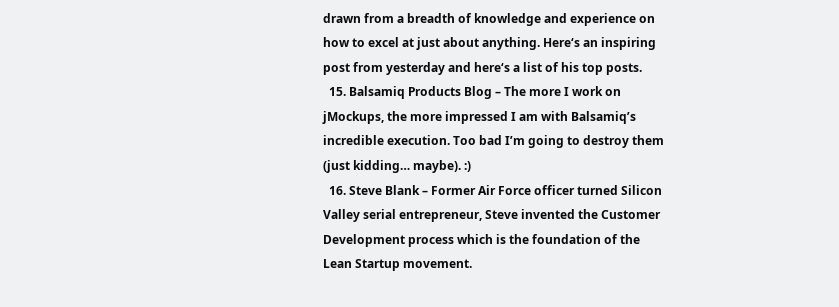drawn from a breadth of knowledge and experience on how to excel at just about anything. Here‘s an inspiring post from yesterday and here‘s a list of his top posts.
  15. Balsamiq Products Blog – The more I work on jMockups, the more impressed I am with Balsamiq’s incredible execution. Too bad I’m going to destroy them (just kidding… maybe). :)
  16. Steve Blank – Former Air Force officer turned Silicon Valley serial entrepreneur, Steve invented the Customer Development process which is the foundation of the Lean Startup movement.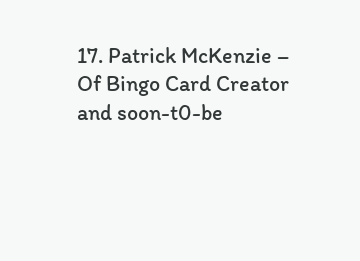17. Patrick McKenzie – Of Bingo Card Creator and soon-t0-be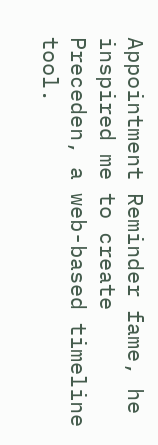Appointment Reminder fame, he inspired me to create Preceden, a web-based timeline tool.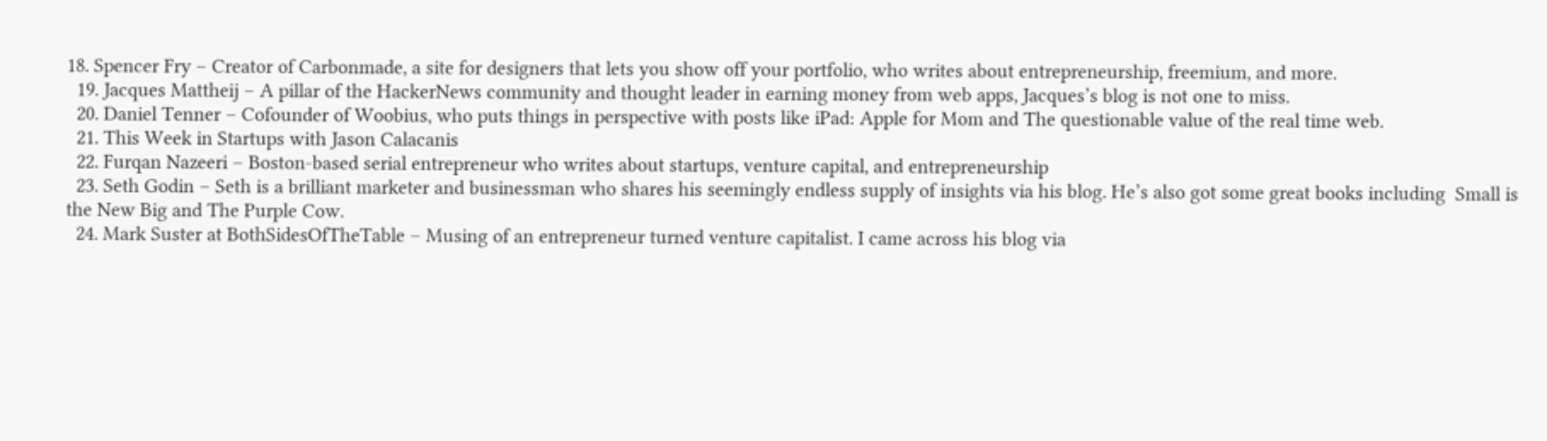18. Spencer Fry – Creator of Carbonmade, a site for designers that lets you show off your portfolio, who writes about entrepreneurship, freemium, and more.
  19. Jacques Mattheij – A pillar of the HackerNews community and thought leader in earning money from web apps, Jacques’s blog is not one to miss.
  20. Daniel Tenner – Cofounder of Woobius, who puts things in perspective with posts like iPad: Apple for Mom and The questionable value of the real time web.
  21. This Week in Startups with Jason Calacanis
  22. Furqan Nazeeri – Boston-based serial entrepreneur who writes about startups, venture capital, and entrepreneurship
  23. Seth Godin – Seth is a brilliant marketer and businessman who shares his seemingly endless supply of insights via his blog. He’s also got some great books including  Small is the New Big and The Purple Cow.
  24. Mark Suster at BothSidesOfTheTable – Musing of an entrepreneur turned venture capitalist. I came across his blog via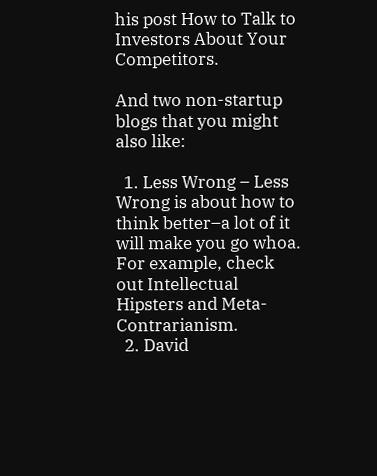his post How to Talk to Investors About Your Competitors.

And two non-startup blogs that you might also like:

  1. Less Wrong – Less Wrong is about how to think better–a lot of it will make you go whoa. For example, check out Intellectual Hipsters and Meta-Contrarianism.
  2. David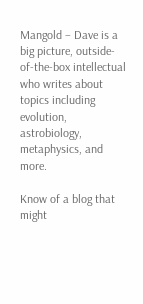Mangold – Dave is a big picture, outside-of-the-box intellectual who writes about topics including evolution, astrobiology, metaphysics, and more.

Know of a blog that might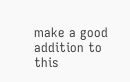make a good addition to this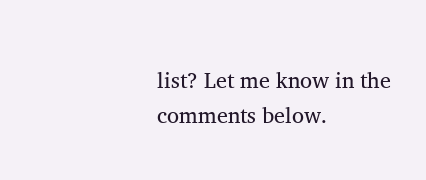list? Let me know in the comments below.